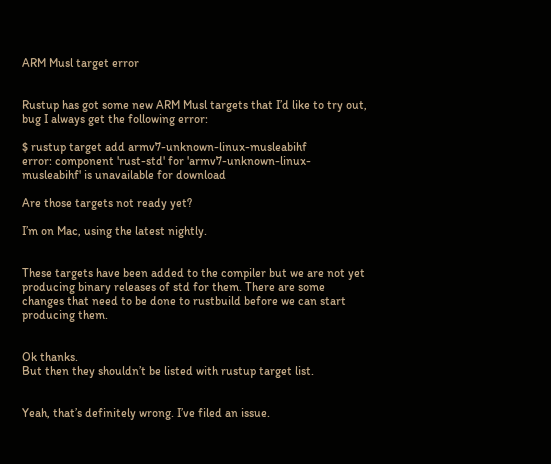ARM Musl target error


Rustup has got some new ARM Musl targets that I’d like to try out, bug I always get the following error:

$ rustup target add armv7-unknown-linux-musleabihf
error: component 'rust-std' for 'armv7-unknown-linux-musleabihf' is unavailable for download

Are those targets not ready yet?

I’m on Mac, using the latest nightly.


These targets have been added to the compiler but we are not yet producing binary releases of std for them. There are some changes that need to be done to rustbuild before we can start producing them.


Ok thanks.
But then they shouldn’t be listed with rustup target list.


Yeah, that’s definitely wrong. I’ve filed an issue.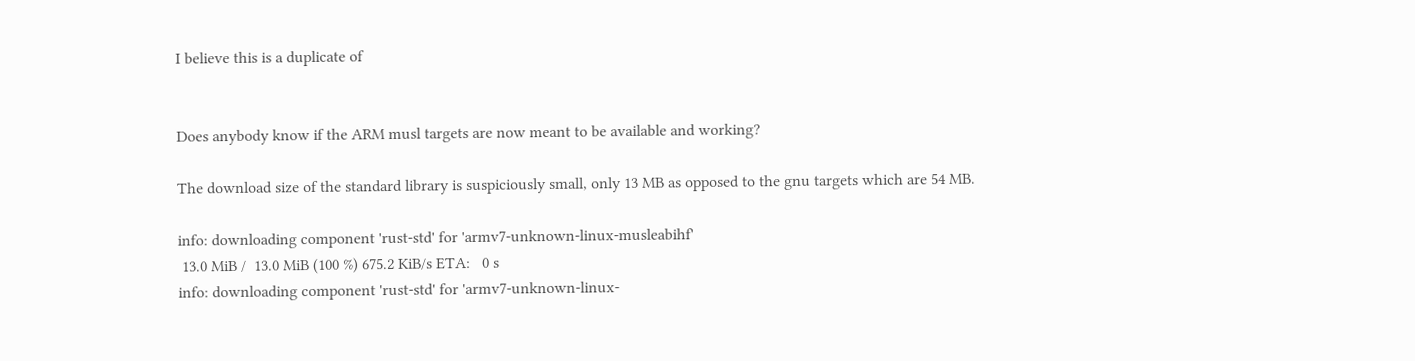I believe this is a duplicate of


Does anybody know if the ARM musl targets are now meant to be available and working?

The download size of the standard library is suspiciously small, only 13 MB as opposed to the gnu targets which are 54 MB.

info: downloading component 'rust-std' for 'armv7-unknown-linux-musleabihf'
 13.0 MiB /  13.0 MiB (100 %) 675.2 KiB/s ETA:   0 s
info: downloading component 'rust-std' for 'armv7-unknown-linux-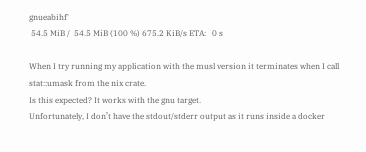gnueabihf'
 54.5 MiB /  54.5 MiB (100 %) 675.2 KiB/s ETA:   0 s

When I try running my application with the musl version it terminates when I call stat::umask from the nix crate.
Is this expected? It works with the gnu target.
Unfortunately, I don’t have the stdout/stderr output as it runs inside a docker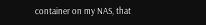container on my NAS, that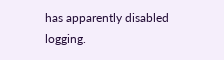has apparently disabled logging.